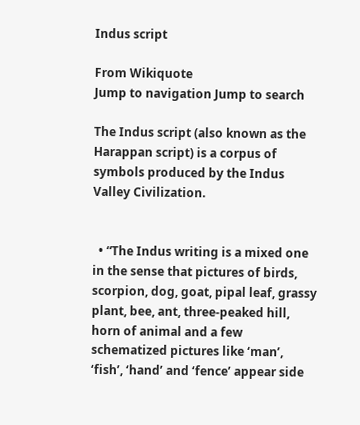Indus script

From Wikiquote
Jump to navigation Jump to search

The Indus script (also known as the Harappan script) is a corpus of symbols produced by the Indus Valley Civilization.


  • “The Indus writing is a mixed one in the sense that pictures of birds, scorpion, dog, goat, pipal leaf, grassy plant, bee, ant, three-peaked hill, horn of animal and a few schematized pictures like ‘man’, ‘fish’, ‘hand’ and ‘fence’ appear side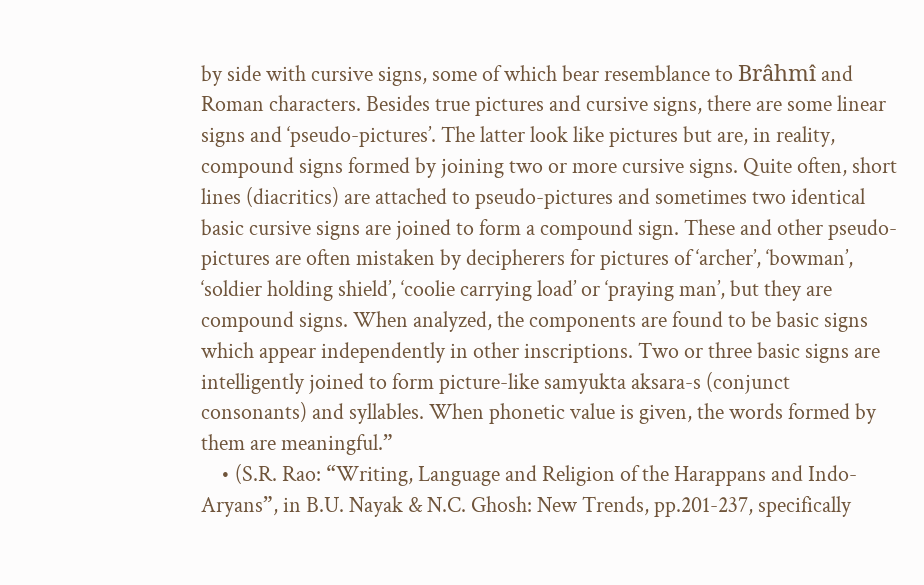by side with cursive signs, some of which bear resemblance to Brâhmî and Roman characters. Besides true pictures and cursive signs, there are some linear signs and ‘pseudo-pictures’. The latter look like pictures but are, in reality, compound signs formed by joining two or more cursive signs. Quite often, short lines (diacritics) are attached to pseudo-pictures and sometimes two identical basic cursive signs are joined to form a compound sign. These and other pseudo-pictures are often mistaken by decipherers for pictures of ‘archer’, ‘bowman’, ‘soldier holding shield’, ‘coolie carrying load’ or ‘praying man’, but they are compound signs. When analyzed, the components are found to be basic signs which appear independently in other inscriptions. Two or three basic signs are intelligently joined to form picture-like samyukta aksara-s (conjunct consonants) and syllables. When phonetic value is given, the words formed by them are meaningful.”
    • (S.R. Rao: “Writing, Language and Religion of the Harappans and Indo-Aryans”, in B.U. Nayak & N.C. Ghosh: New Trends, pp.201-237, specifically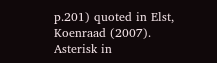p.201) quoted in Elst, Koenraad (2007). Asterisk in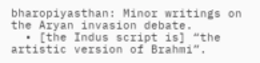bharopiyasthan: Minor writings on the Aryan invasion debate.
  • [the Indus script is] “the artistic version of Brahmi”.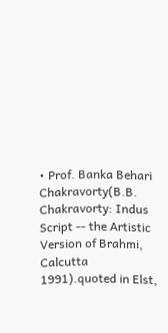• Prof. Banka Behari Chakravorty(B.B. Chakravorty: Indus Script -- the Artistic Version of Brahmi, Calcutta 1991).quoted in Elst,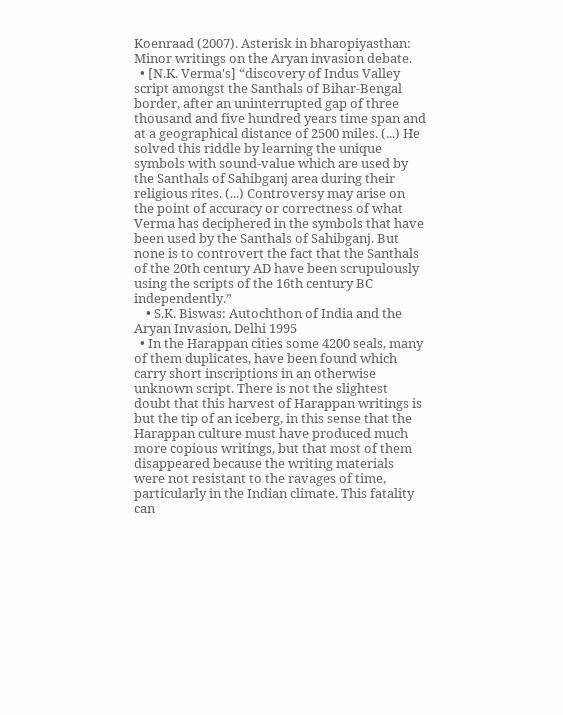Koenraad (2007). Asterisk in bharopiyasthan: Minor writings on the Aryan invasion debate.
  • [N.K. Verma's] “discovery of Indus Valley script amongst the Santhals of Bihar-Bengal border, after an uninterrupted gap of three thousand and five hundred years time span and at a geographical distance of 2500 miles. (...) He solved this riddle by learning the unique symbols with sound-value which are used by the Santhals of Sahibganj area during their religious rites. (...) Controversy may arise on the point of accuracy or correctness of what Verma has deciphered in the symbols that have been used by the Santhals of Sahibganj. But none is to controvert the fact that the Santhals of the 20th century AD have been scrupulously using the scripts of the 16th century BC independently.”
    • S.K. Biswas: Autochthon of India and the Aryan Invasion, Delhi 1995
  • In the Harappan cities some 4200 seals, many of them duplicates, have been found which carry short inscriptions in an otherwise unknown script. There is not the slightest doubt that this harvest of Harappan writings is but the tip of an iceberg, in this sense that the Harappan culture must have produced much more copious writings, but that most of them disappeared because the writing materials were not resistant to the ravages of time, particularly in the Indian climate. This fatality can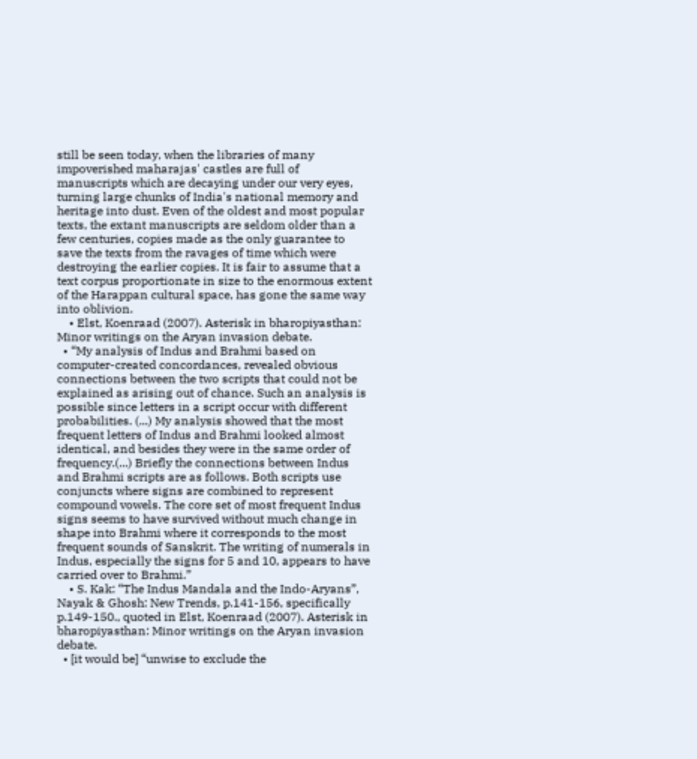still be seen today, when the libraries of many impoverished maharajas' castles are full of manuscripts which are decaying under our very eyes, turning large chunks of India's national memory and heritage into dust. Even of the oldest and most popular texts, the extant manuscripts are seldom older than a few centuries, copies made as the only guarantee to save the texts from the ravages of time which were destroying the earlier copies. It is fair to assume that a text corpus proportionate in size to the enormous extent of the Harappan cultural space, has gone the same way into oblivion.
    • Elst, Koenraad (2007). Asterisk in bharopiyasthan: Minor writings on the Aryan invasion debate.
  • “My analysis of Indus and Brahmi based on computer-created concordances, revealed obvious connections between the two scripts that could not be explained as arising out of chance. Such an analysis is possible since letters in a script occur with different probabilities. (...) My analysis showed that the most frequent letters of Indus and Brahmi looked almost identical, and besides they were in the same order of frequency.(...) Briefly the connections between Indus and Brahmi scripts are as follows. Both scripts use conjuncts where signs are combined to represent compound vowels. The core set of most frequent Indus signs seems to have survived without much change in shape into Brahmi where it corresponds to the most frequent sounds of Sanskrit. The writing of numerals in Indus, especially the signs for 5 and 10, appears to have carried over to Brahmi.”
    • S. Kak: “The Indus Mandala and the Indo-Aryans”, Nayak & Ghosh: New Trends, p.141-156, specifically p.149-150., quoted in Elst, Koenraad (2007). Asterisk in bharopiyasthan: Minor writings on the Aryan invasion debate.
  • [it would be] “unwise to exclude the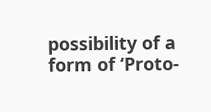possibility of a form of ‘Proto-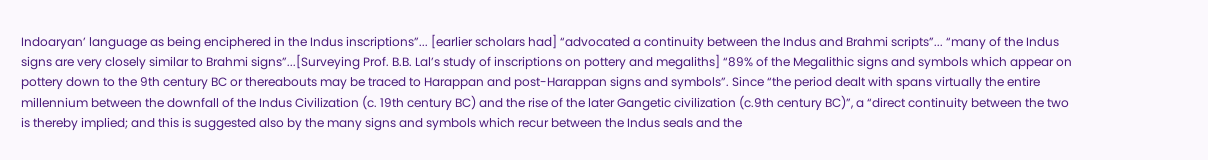Indoaryan’ language as being enciphered in the Indus inscriptions”... [earlier scholars had] “advocated a continuity between the Indus and Brahmi scripts”... “many of the Indus signs are very closely similar to Brahmi signs”...[Surveying Prof. B.B. Lal’s study of inscriptions on pottery and megaliths] “89% of the Megalithic signs and symbols which appear on pottery down to the 9th century BC or thereabouts may be traced to Harappan and post-Harappan signs and symbols”. Since “the period dealt with spans virtually the entire millennium between the downfall of the Indus Civilization (c. 19th century BC) and the rise of the later Gangetic civilization (c.9th century BC)”, a “direct continuity between the two is thereby implied; and this is suggested also by the many signs and symbols which recur between the Indus seals and the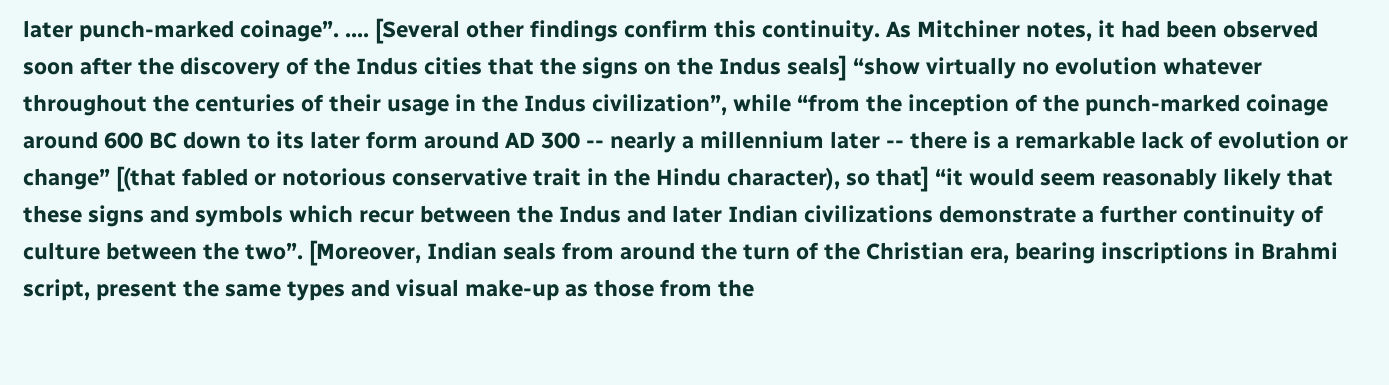later punch-marked coinage”. .... [Several other findings confirm this continuity. As Mitchiner notes, it had been observed soon after the discovery of the Indus cities that the signs on the Indus seals] “show virtually no evolution whatever throughout the centuries of their usage in the Indus civilization”, while “from the inception of the punch-marked coinage around 600 BC down to its later form around AD 300 -- nearly a millennium later -- there is a remarkable lack of evolution or change” [(that fabled or notorious conservative trait in the Hindu character), so that] “it would seem reasonably likely that these signs and symbols which recur between the Indus and later Indian civilizations demonstrate a further continuity of culture between the two”. [Moreover, Indian seals from around the turn of the Christian era, bearing inscriptions in Brahmi script, present the same types and visual make-up as those from the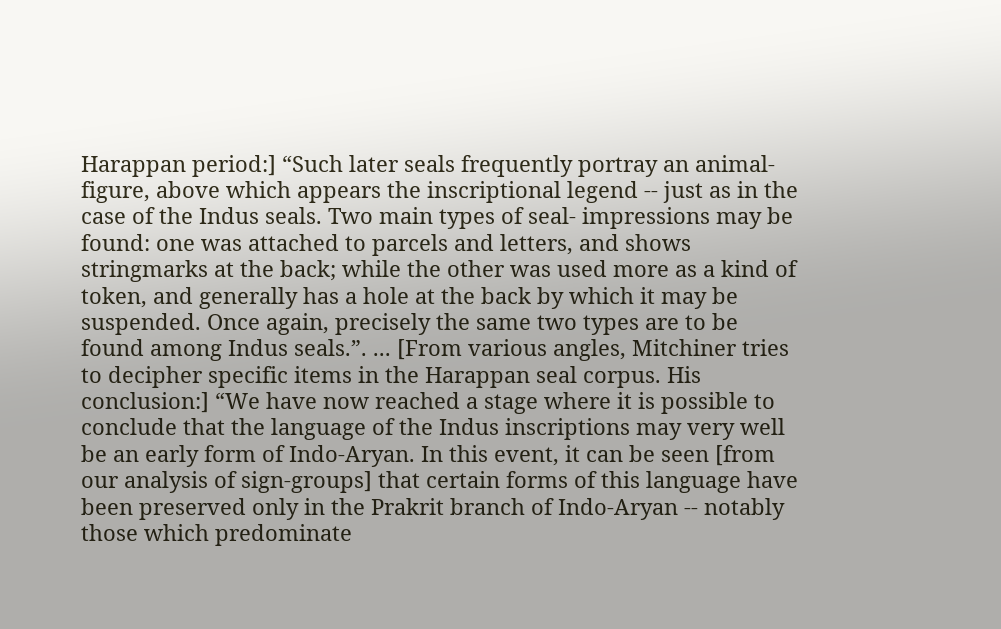Harappan period:] “Such later seals frequently portray an animal-figure, above which appears the inscriptional legend -- just as in the case of the Indus seals. Two main types of seal- impressions may be found: one was attached to parcels and letters, and shows stringmarks at the back; while the other was used more as a kind of token, and generally has a hole at the back by which it may be suspended. Once again, precisely the same two types are to be found among Indus seals.”. ... [From various angles, Mitchiner tries to decipher specific items in the Harappan seal corpus. His conclusion:] “We have now reached a stage where it is possible to conclude that the language of the Indus inscriptions may very well be an early form of Indo-Aryan. In this event, it can be seen [from our analysis of sign-groups] that certain forms of this language have been preserved only in the Prakrit branch of Indo-Aryan -- notably those which predominate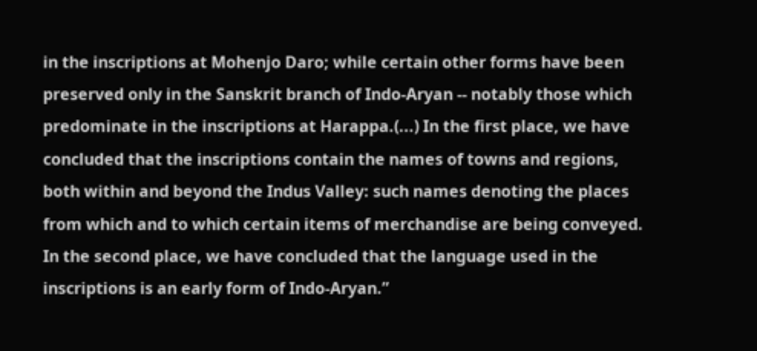in the inscriptions at Mohenjo Daro; while certain other forms have been preserved only in the Sanskrit branch of Indo-Aryan -- notably those which predominate in the inscriptions at Harappa.(...) In the first place, we have concluded that the inscriptions contain the names of towns and regions, both within and beyond the Indus Valley: such names denoting the places from which and to which certain items of merchandise are being conveyed. In the second place, we have concluded that the language used in the inscriptions is an early form of Indo-Aryan.”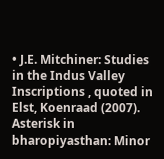• J.E. Mitchiner: Studies in the Indus Valley Inscriptions , quoted in Elst, Koenraad (2007). Asterisk in bharopiyasthan: Minor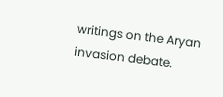writings on the Aryan invasion debate.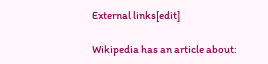External links[edit]

Wikipedia has an article about: